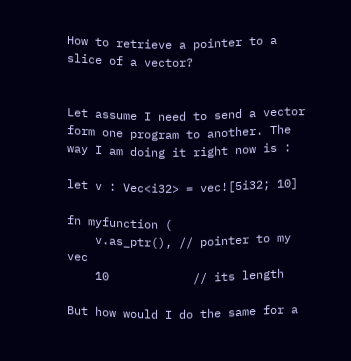How to retrieve a pointer to a slice of a vector?


Let assume I need to send a vector form one program to another. The way I am doing it right now is :

let v : Vec<i32> = vec![5i32; 10]

fn myfunction (
    v.as_ptr(), // pointer to my vec
    10            // its length

But how would I do the same for a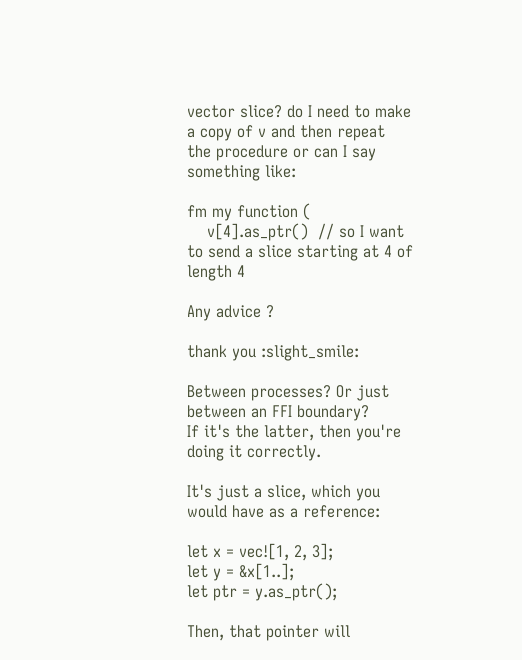vector slice? do I need to make a copy of v and then repeat the procedure or can I say something like:

fm my function (
    v[4].as_ptr()  // so I want to send a slice starting at 4 of length 4

Any advice ?

thank you :slight_smile:

Between processes? Or just between an FFI boundary?
If it's the latter, then you're doing it correctly.

It's just a slice, which you would have as a reference:

let x = vec![1, 2, 3];
let y = &x[1..];
let ptr = y.as_ptr();

Then, that pointer will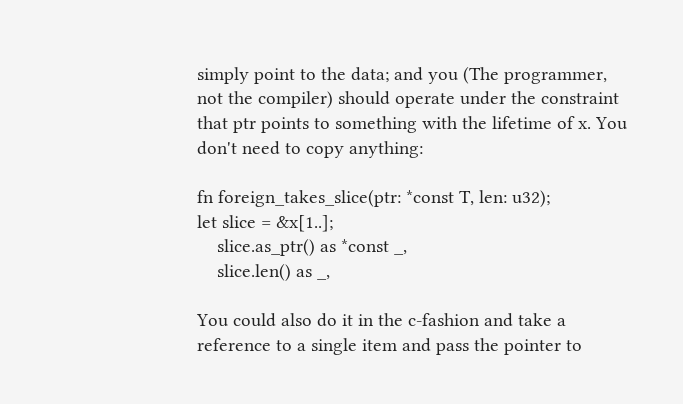simply point to the data; and you (The programmer, not the compiler) should operate under the constraint that ptr points to something with the lifetime of x. You don't need to copy anything:

fn foreign_takes_slice(ptr: *const T, len: u32);
let slice = &x[1..];
    slice.as_ptr() as *const _,
    slice.len() as _,

You could also do it in the c-fashion and take a reference to a single item and pass the pointer to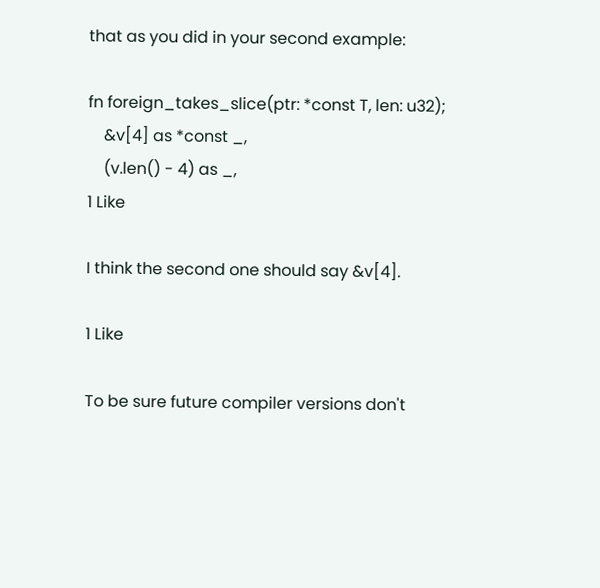that as you did in your second example:

fn foreign_takes_slice(ptr: *const T, len: u32);
    &v[4] as *const _,
    (v.len() - 4) as _,
1 Like

I think the second one should say &v[4].

1 Like

To be sure future compiler versions don't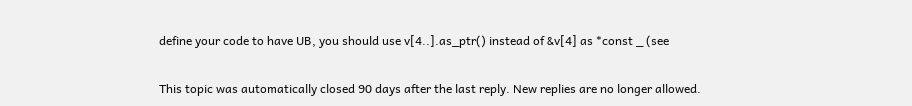define your code to have UB, you should use v[4..].as_ptr() instead of &v[4] as *const _ (see


This topic was automatically closed 90 days after the last reply. New replies are no longer allowed.